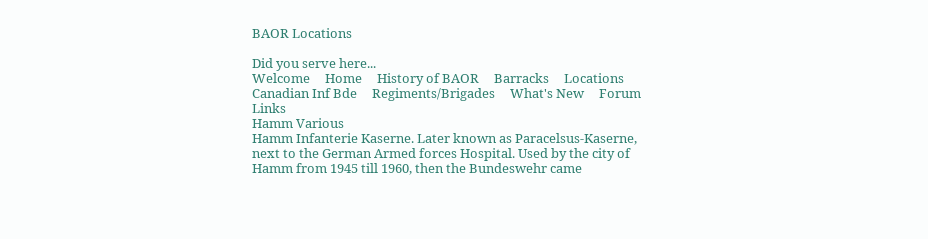BAOR Locations

Did you serve here...
Welcome     Home     History of BAOR     Barracks     Locations     Canadian Inf Bde     Regiments/Brigades     What's New     Forum     Links
Hamm Various
Hamm Infanterie Kaserne. Later known as Paracelsus-Kaserne, next to the German Armed forces Hospital. Used by the city of Hamm from 1945 till 1960, then the Bundeswehr came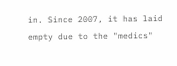in. Since 2007, it has laid empty due to the "medics"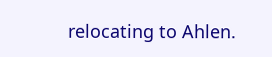relocating to Ahlen.